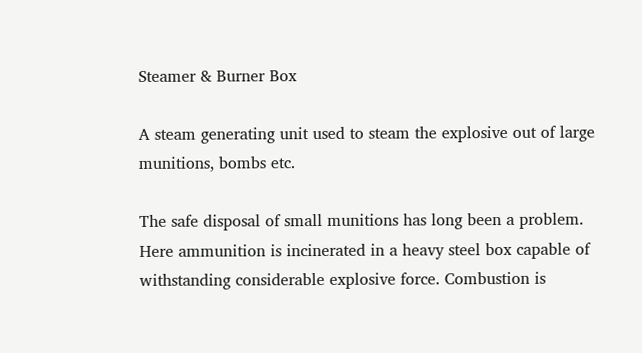Steamer & Burner Box

A steam generating unit used to steam the explosive out of large munitions, bombs etc.

The safe disposal of small munitions has long been a problem. Here ammunition is incinerated in a heavy steel box capable of withstanding considerable explosive force. Combustion is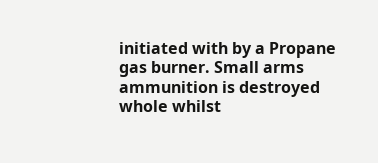initiated with by a Propane gas burner. Small arms ammunition is destroyed whole whilst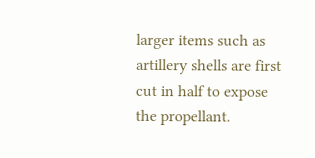larger items such as artillery shells are first cut in half to expose the propellant.